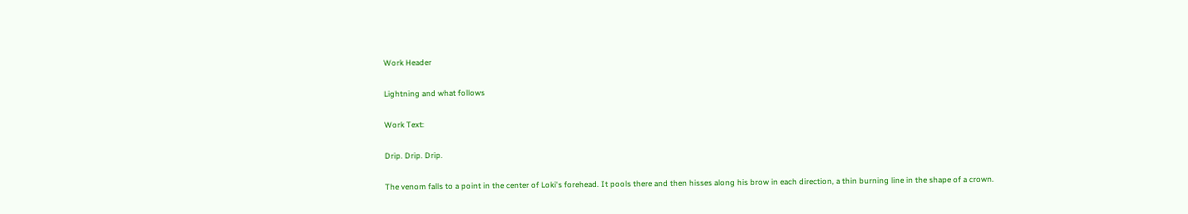Work Header

Lightning and what follows

Work Text:

Drip. Drip. Drip.

The venom falls to a point in the center of Loki's forehead. It pools there and then hisses along his brow in each direction, a thin burning line in the shape of a crown.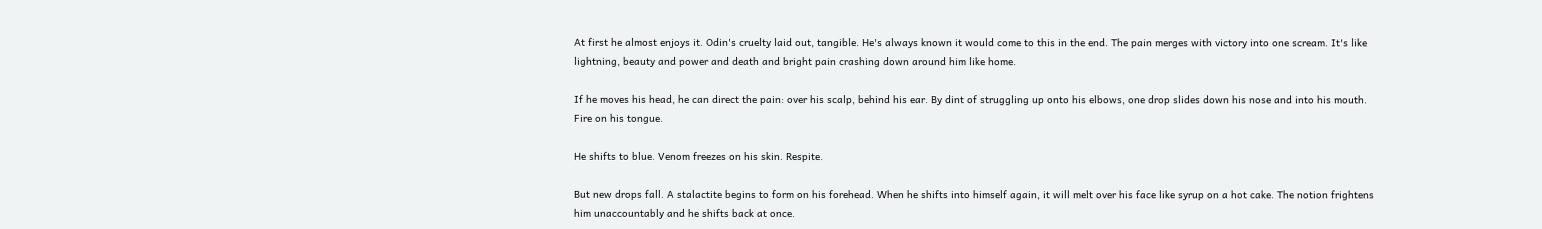At first he almost enjoys it. Odin's cruelty laid out, tangible. He's always known it would come to this in the end. The pain merges with victory into one scream. It's like lightning, beauty and power and death and bright pain crashing down around him like home.

If he moves his head, he can direct the pain: over his scalp, behind his ear. By dint of struggling up onto his elbows, one drop slides down his nose and into his mouth. Fire on his tongue.

He shifts to blue. Venom freezes on his skin. Respite.

But new drops fall. A stalactite begins to form on his forehead. When he shifts into himself again, it will melt over his face like syrup on a hot cake. The notion frightens him unaccountably and he shifts back at once.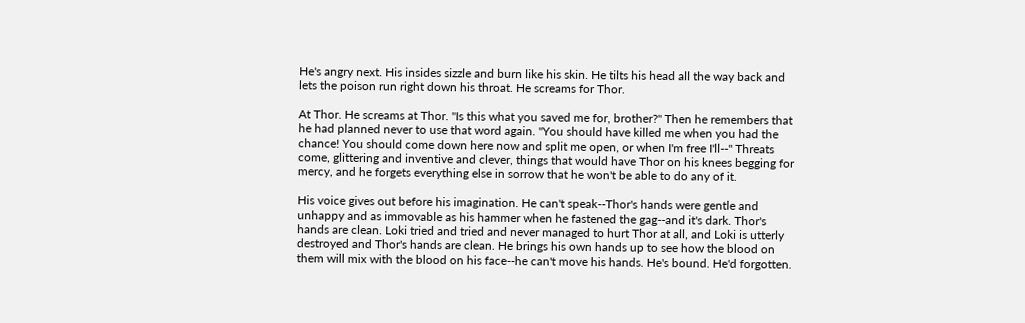He's angry next. His insides sizzle and burn like his skin. He tilts his head all the way back and lets the poison run right down his throat. He screams for Thor.

At Thor. He screams at Thor. "Is this what you saved me for, brother?" Then he remembers that he had planned never to use that word again. "You should have killed me when you had the chance! You should come down here now and split me open, or when I'm free I'll--" Threats come, glittering and inventive and clever, things that would have Thor on his knees begging for mercy, and he forgets everything else in sorrow that he won't be able to do any of it.

His voice gives out before his imagination. He can't speak--Thor's hands were gentle and unhappy and as immovable as his hammer when he fastened the gag--and it's dark. Thor's hands are clean. Loki tried and tried and never managed to hurt Thor at all, and Loki is utterly destroyed and Thor's hands are clean. He brings his own hands up to see how the blood on them will mix with the blood on his face--he can't move his hands. He's bound. He'd forgotten.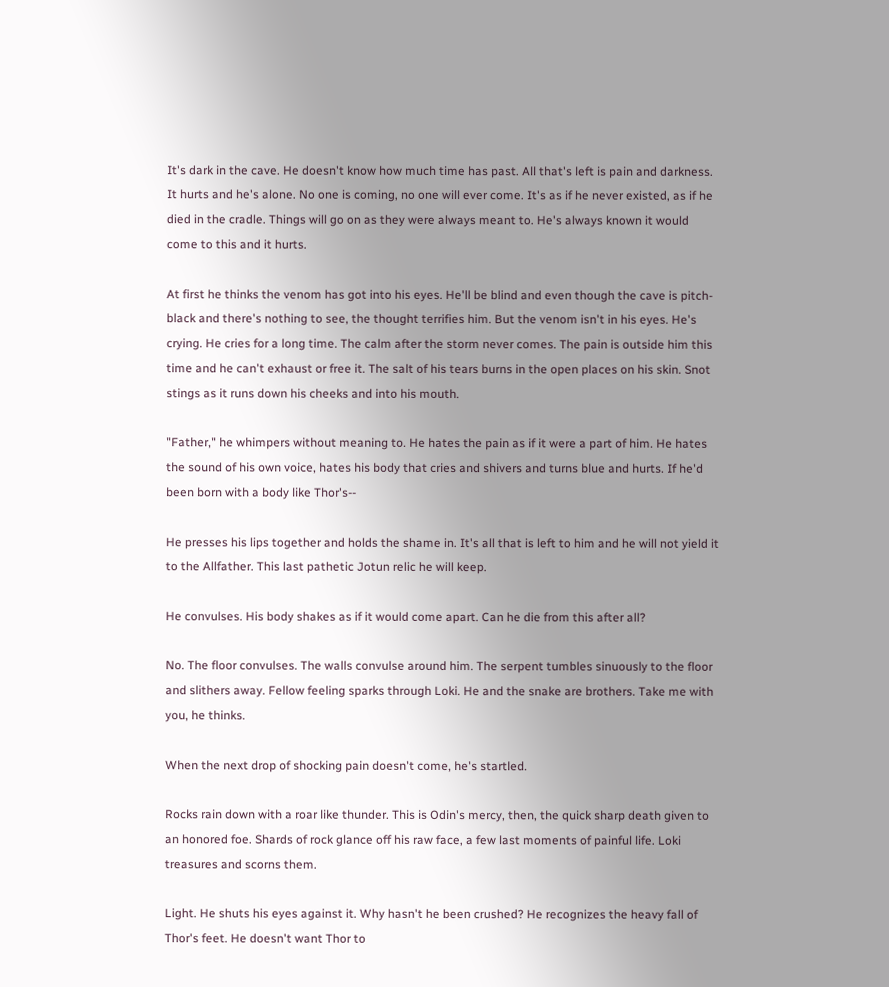It's dark in the cave. He doesn't know how much time has past. All that's left is pain and darkness. It hurts and he's alone. No one is coming, no one will ever come. It's as if he never existed, as if he died in the cradle. Things will go on as they were always meant to. He's always known it would come to this and it hurts.

At first he thinks the venom has got into his eyes. He'll be blind and even though the cave is pitch-black and there's nothing to see, the thought terrifies him. But the venom isn't in his eyes. He's crying. He cries for a long time. The calm after the storm never comes. The pain is outside him this time and he can't exhaust or free it. The salt of his tears burns in the open places on his skin. Snot stings as it runs down his cheeks and into his mouth.

"Father," he whimpers without meaning to. He hates the pain as if it were a part of him. He hates the sound of his own voice, hates his body that cries and shivers and turns blue and hurts. If he'd been born with a body like Thor's--

He presses his lips together and holds the shame in. It's all that is left to him and he will not yield it to the Allfather. This last pathetic Jotun relic he will keep.

He convulses. His body shakes as if it would come apart. Can he die from this after all?

No. The floor convulses. The walls convulse around him. The serpent tumbles sinuously to the floor and slithers away. Fellow feeling sparks through Loki. He and the snake are brothers. Take me with you, he thinks.

When the next drop of shocking pain doesn't come, he's startled.

Rocks rain down with a roar like thunder. This is Odin's mercy, then, the quick sharp death given to an honored foe. Shards of rock glance off his raw face, a few last moments of painful life. Loki treasures and scorns them.

Light. He shuts his eyes against it. Why hasn't he been crushed? He recognizes the heavy fall of Thor's feet. He doesn't want Thor to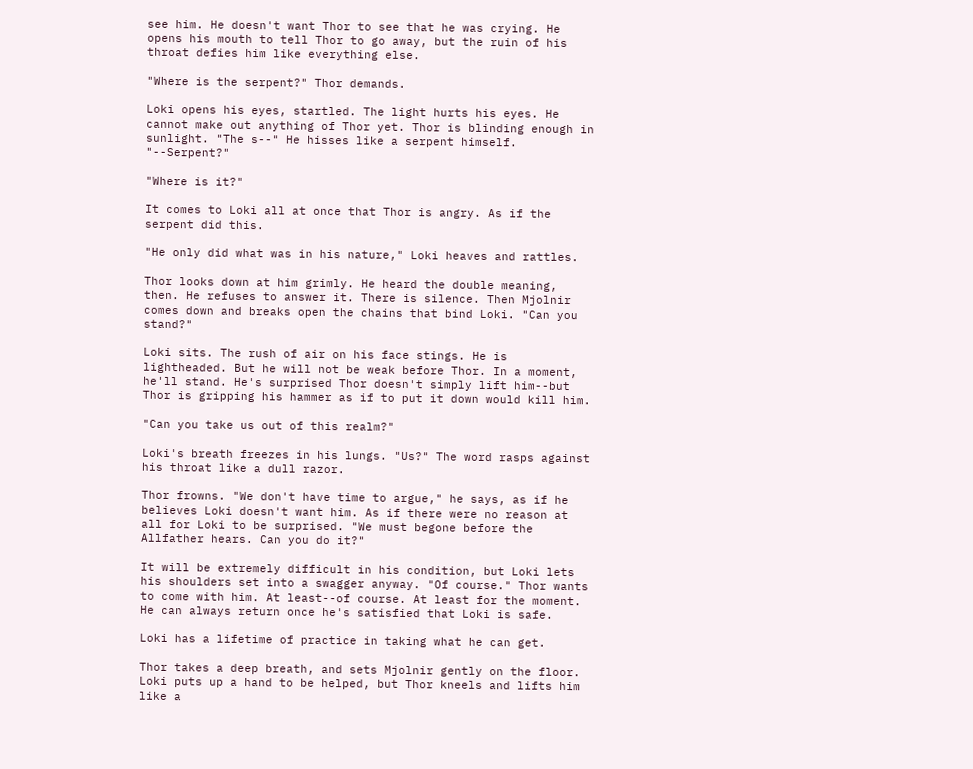see him. He doesn't want Thor to see that he was crying. He opens his mouth to tell Thor to go away, but the ruin of his throat defies him like everything else.

"Where is the serpent?" Thor demands.

Loki opens his eyes, startled. The light hurts his eyes. He cannot make out anything of Thor yet. Thor is blinding enough in sunlight. "The s--" He hisses like a serpent himself. "--Serpent?"

"Where is it?"

It comes to Loki all at once that Thor is angry. As if the serpent did this.

"He only did what was in his nature," Loki heaves and rattles.

Thor looks down at him grimly. He heard the double meaning, then. He refuses to answer it. There is silence. Then Mjolnir comes down and breaks open the chains that bind Loki. "Can you stand?"

Loki sits. The rush of air on his face stings. He is lightheaded. But he will not be weak before Thor. In a moment, he'll stand. He's surprised Thor doesn't simply lift him--but Thor is gripping his hammer as if to put it down would kill him.

"Can you take us out of this realm?"

Loki's breath freezes in his lungs. "Us?" The word rasps against his throat like a dull razor.

Thor frowns. "We don't have time to argue," he says, as if he believes Loki doesn't want him. As if there were no reason at all for Loki to be surprised. "We must begone before the Allfather hears. Can you do it?"

It will be extremely difficult in his condition, but Loki lets his shoulders set into a swagger anyway. "Of course." Thor wants to come with him. At least--of course. At least for the moment. He can always return once he's satisfied that Loki is safe.

Loki has a lifetime of practice in taking what he can get.

Thor takes a deep breath, and sets Mjolnir gently on the floor. Loki puts up a hand to be helped, but Thor kneels and lifts him like a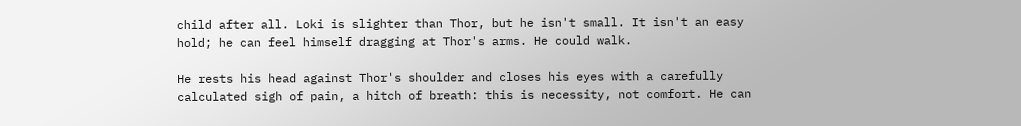child after all. Loki is slighter than Thor, but he isn't small. It isn't an easy hold; he can feel himself dragging at Thor's arms. He could walk.

He rests his head against Thor's shoulder and closes his eyes with a carefully calculated sigh of pain, a hitch of breath: this is necessity, not comfort. He can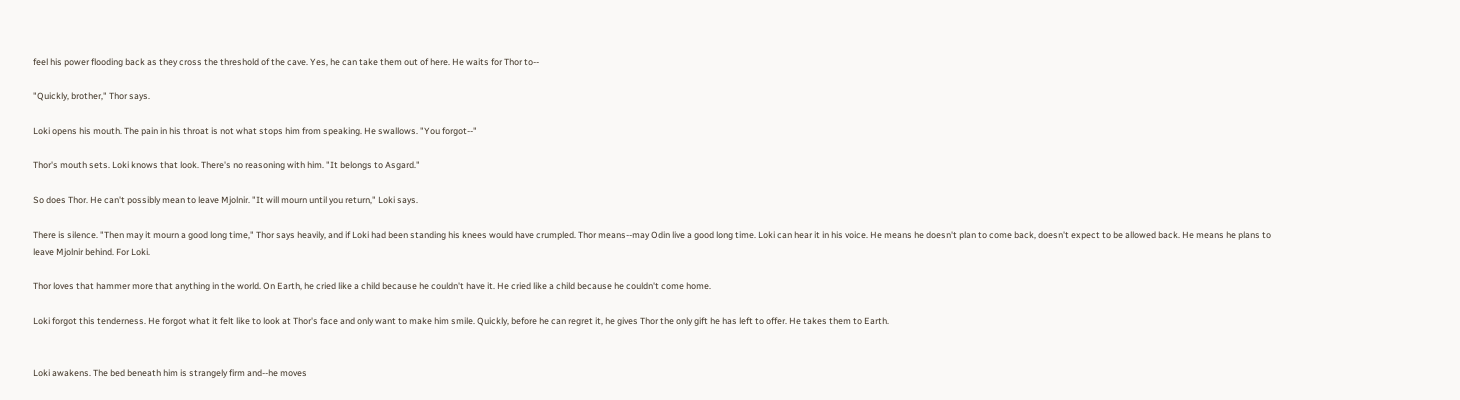feel his power flooding back as they cross the threshold of the cave. Yes, he can take them out of here. He waits for Thor to--

"Quickly, brother," Thor says.

Loki opens his mouth. The pain in his throat is not what stops him from speaking. He swallows. "You forgot--"

Thor's mouth sets. Loki knows that look. There's no reasoning with him. "It belongs to Asgard."

So does Thor. He can't possibly mean to leave Mjolnir. "It will mourn until you return," Loki says.

There is silence. "Then may it mourn a good long time," Thor says heavily, and if Loki had been standing his knees would have crumpled. Thor means--may Odin live a good long time. Loki can hear it in his voice. He means he doesn't plan to come back, doesn't expect to be allowed back. He means he plans to leave Mjolnir behind. For Loki.

Thor loves that hammer more that anything in the world. On Earth, he cried like a child because he couldn't have it. He cried like a child because he couldn't come home.

Loki forgot this tenderness. He forgot what it felt like to look at Thor's face and only want to make him smile. Quickly, before he can regret it, he gives Thor the only gift he has left to offer. He takes them to Earth.


Loki awakens. The bed beneath him is strangely firm and--he moves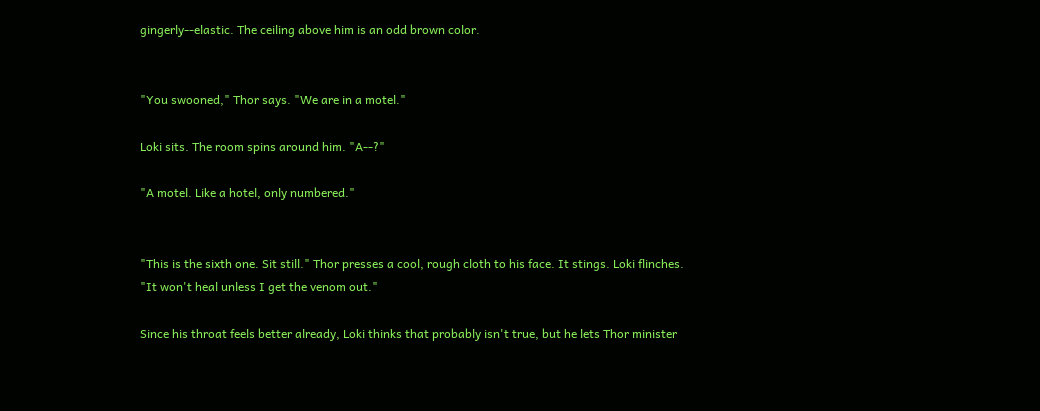gingerly--elastic. The ceiling above him is an odd brown color.


"You swooned," Thor says. "We are in a motel."

Loki sits. The room spins around him. "A--?"

"A motel. Like a hotel, only numbered."


"This is the sixth one. Sit still." Thor presses a cool, rough cloth to his face. It stings. Loki flinches. "It won't heal unless I get the venom out."

Since his throat feels better already, Loki thinks that probably isn't true, but he lets Thor minister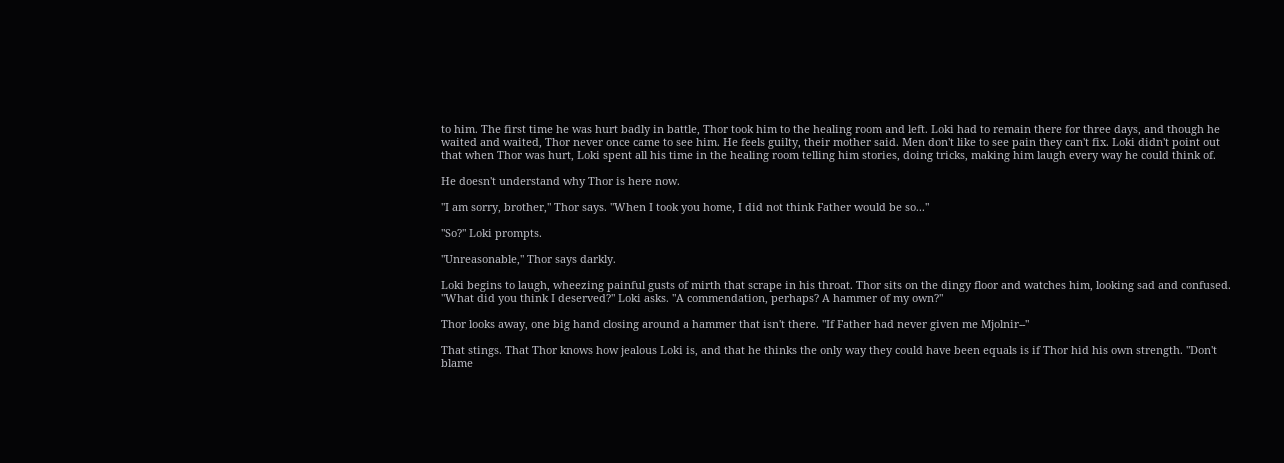to him. The first time he was hurt badly in battle, Thor took him to the healing room and left. Loki had to remain there for three days, and though he waited and waited, Thor never once came to see him. He feels guilty, their mother said. Men don't like to see pain they can't fix. Loki didn't point out that when Thor was hurt, Loki spent all his time in the healing room telling him stories, doing tricks, making him laugh every way he could think of.

He doesn't understand why Thor is here now.

"I am sorry, brother," Thor says. "When I took you home, I did not think Father would be so..."

"So?" Loki prompts.

"Unreasonable," Thor says darkly.

Loki begins to laugh, wheezing painful gusts of mirth that scrape in his throat. Thor sits on the dingy floor and watches him, looking sad and confused. "What did you think I deserved?" Loki asks. "A commendation, perhaps? A hammer of my own?"

Thor looks away, one big hand closing around a hammer that isn't there. "If Father had never given me Mjolnir--"

That stings. That Thor knows how jealous Loki is, and that he thinks the only way they could have been equals is if Thor hid his own strength. "Don't blame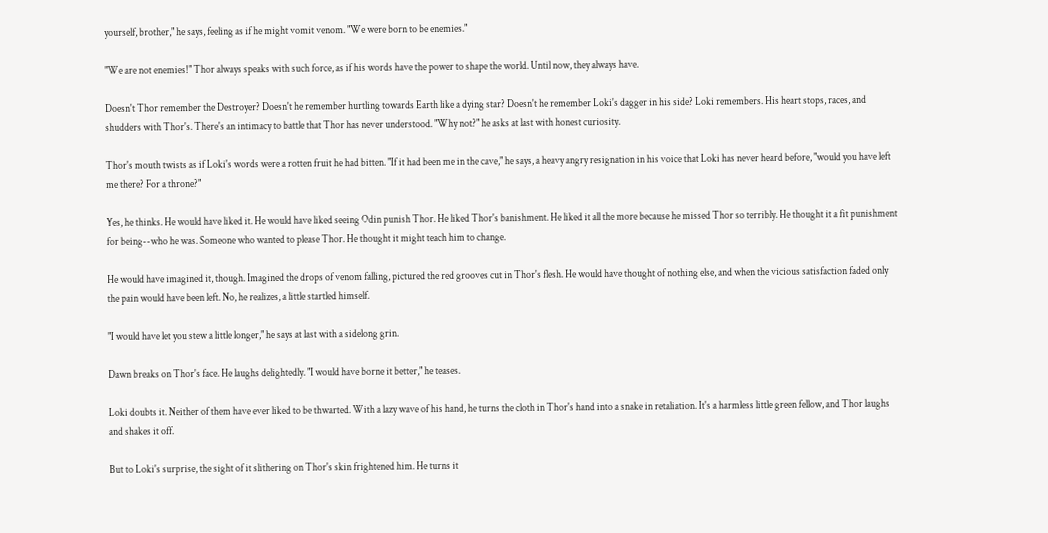yourself, brother," he says, feeling as if he might vomit venom. "We were born to be enemies."

"We are not enemies!" Thor always speaks with such force, as if his words have the power to shape the world. Until now, they always have.

Doesn't Thor remember the Destroyer? Doesn't he remember hurtling towards Earth like a dying star? Doesn't he remember Loki's dagger in his side? Loki remembers. His heart stops, races, and shudders with Thor's. There's an intimacy to battle that Thor has never understood. "Why not?" he asks at last with honest curiosity.

Thor's mouth twists as if Loki's words were a rotten fruit he had bitten. "If it had been me in the cave," he says, a heavy angry resignation in his voice that Loki has never heard before, "would you have left me there? For a throne?"

Yes, he thinks. He would have liked it. He would have liked seeing Odin punish Thor. He liked Thor's banishment. He liked it all the more because he missed Thor so terribly. He thought it a fit punishment for being--who he was. Someone who wanted to please Thor. He thought it might teach him to change.

He would have imagined it, though. Imagined the drops of venom falling, pictured the red grooves cut in Thor's flesh. He would have thought of nothing else, and when the vicious satisfaction faded only the pain would have been left. No, he realizes, a little startled himself.

"I would have let you stew a little longer," he says at last with a sidelong grin.

Dawn breaks on Thor's face. He laughs delightedly. "I would have borne it better," he teases.

Loki doubts it. Neither of them have ever liked to be thwarted. With a lazy wave of his hand, he turns the cloth in Thor's hand into a snake in retaliation. It's a harmless little green fellow, and Thor laughs and shakes it off.

But to Loki's surprise, the sight of it slithering on Thor's skin frightened him. He turns it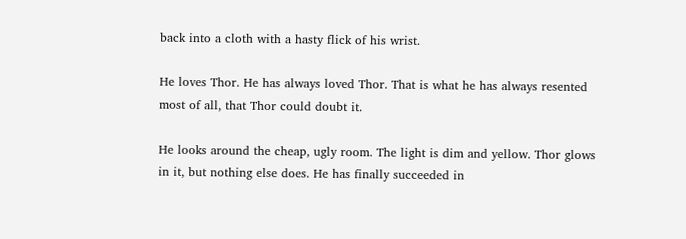back into a cloth with a hasty flick of his wrist.

He loves Thor. He has always loved Thor. That is what he has always resented most of all, that Thor could doubt it.

He looks around the cheap, ugly room. The light is dim and yellow. Thor glows in it, but nothing else does. He has finally succeeded in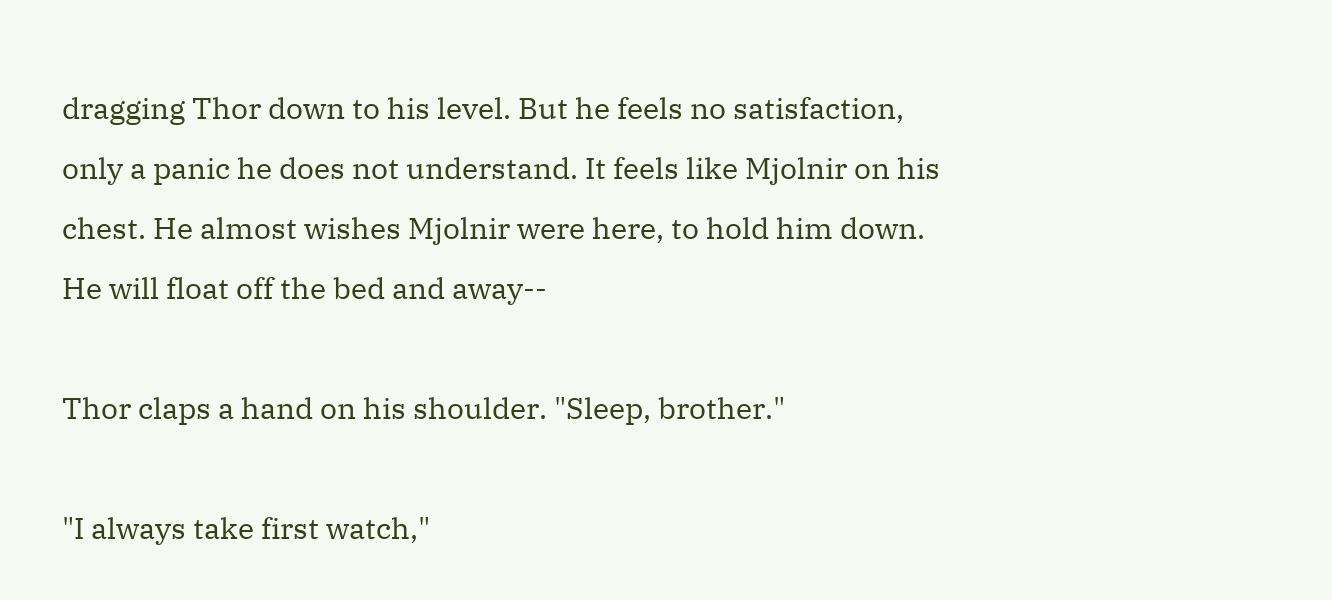dragging Thor down to his level. But he feels no satisfaction, only a panic he does not understand. It feels like Mjolnir on his chest. He almost wishes Mjolnir were here, to hold him down. He will float off the bed and away--

Thor claps a hand on his shoulder. "Sleep, brother."

"I always take first watch,"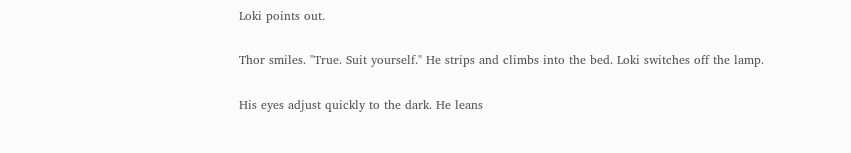Loki points out.

Thor smiles. "True. Suit yourself." He strips and climbs into the bed. Loki switches off the lamp.

His eyes adjust quickly to the dark. He leans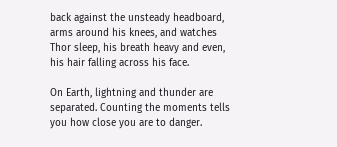back against the unsteady headboard, arms around his knees, and watches Thor sleep, his breath heavy and even, his hair falling across his face.

On Earth, lightning and thunder are separated. Counting the moments tells you how close you are to danger.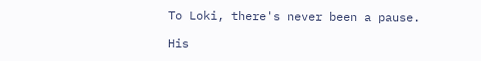To Loki, there's never been a pause.

His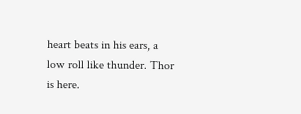heart beats in his ears, a low roll like thunder. Thor is here.